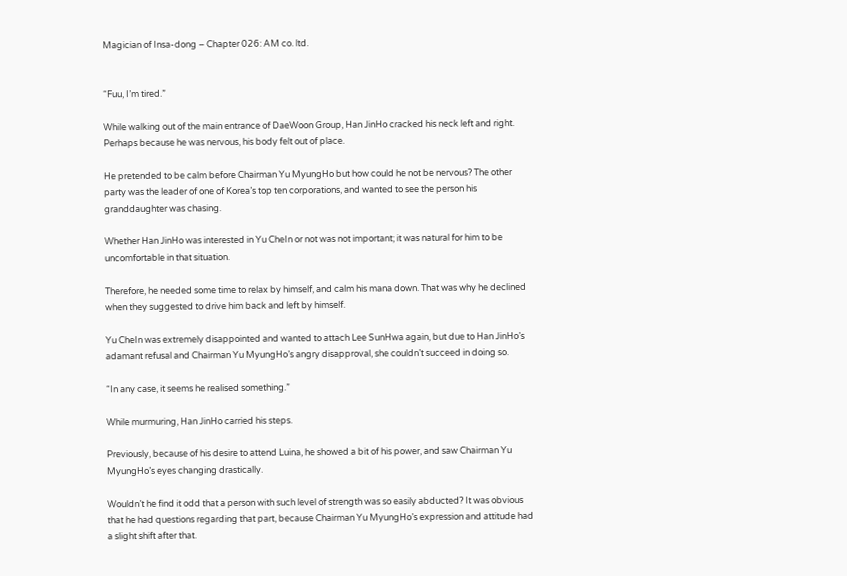Magician of Insa-dong – Chapter 026: AM co. ltd.


“Fuu, I’m tired.”

While walking out of the main entrance of DaeWoon Group, Han JinHo cracked his neck left and right. Perhaps because he was nervous, his body felt out of place.

He pretended to be calm before Chairman Yu MyungHo but how could he not be nervous? The other party was the leader of one of Korea’s top ten corporations, and wanted to see the person his granddaughter was chasing.

Whether Han JinHo was interested in Yu CheIn or not was not important; it was natural for him to be uncomfortable in that situation.

Therefore, he needed some time to relax by himself, and calm his mana down. That was why he declined when they suggested to drive him back and left by himself.

Yu CheIn was extremely disappointed and wanted to attach Lee SunHwa again, but due to Han JinHo’s adamant refusal and Chairman Yu MyungHo’s angry disapproval, she couldn’t succeed in doing so.

“In any case, it seems he realised something.”

While murmuring, Han JinHo carried his steps.

Previously, because of his desire to attend Luina, he showed a bit of his power, and saw Chairman Yu MyungHo’s eyes changing drastically.

Wouldn’t he find it odd that a person with such level of strength was so easily abducted? It was obvious that he had questions regarding that part, because Chairman Yu MyungHo’s expression and attitude had a slight shift after that.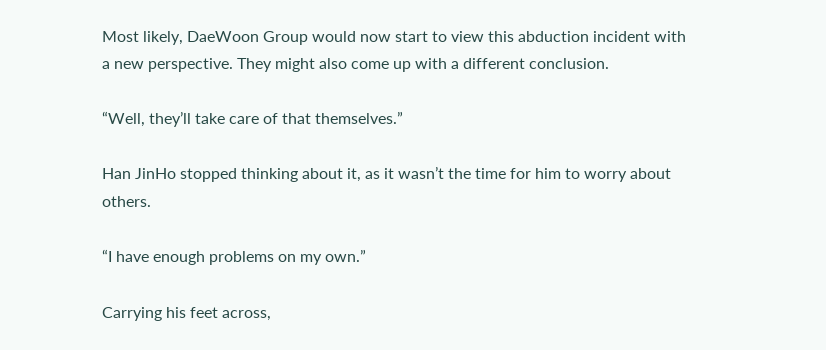Most likely, DaeWoon Group would now start to view this abduction incident with a new perspective. They might also come up with a different conclusion.

“Well, they’ll take care of that themselves.”

Han JinHo stopped thinking about it, as it wasn’t the time for him to worry about others.

“I have enough problems on my own.”

Carrying his feet across,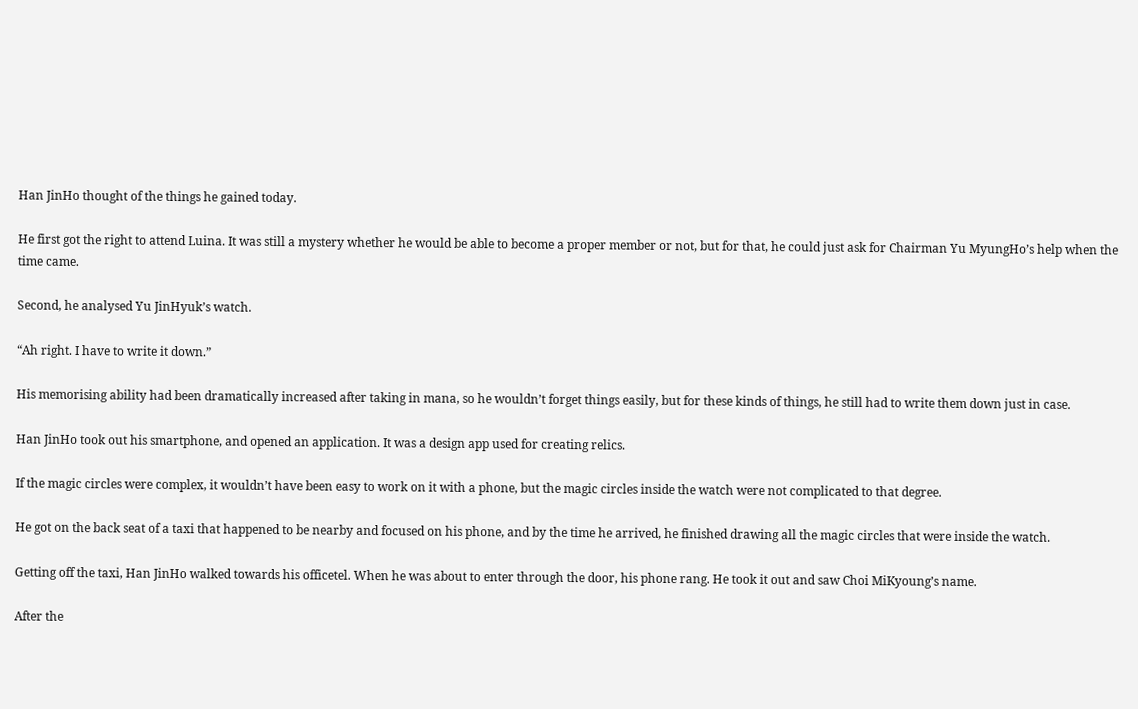Han JinHo thought of the things he gained today.

He first got the right to attend Luina. It was still a mystery whether he would be able to become a proper member or not, but for that, he could just ask for Chairman Yu MyungHo’s help when the time came.

Second, he analysed Yu JinHyuk’s watch.

“Ah right. I have to write it down.”

His memorising ability had been dramatically increased after taking in mana, so he wouldn’t forget things easily, but for these kinds of things, he still had to write them down just in case.

Han JinHo took out his smartphone, and opened an application. It was a design app used for creating relics.

If the magic circles were complex, it wouldn’t have been easy to work on it with a phone, but the magic circles inside the watch were not complicated to that degree.

He got on the back seat of a taxi that happened to be nearby and focused on his phone, and by the time he arrived, he finished drawing all the magic circles that were inside the watch.

Getting off the taxi, Han JinHo walked towards his officetel. When he was about to enter through the door, his phone rang. He took it out and saw Choi MiKyoung’s name.

After the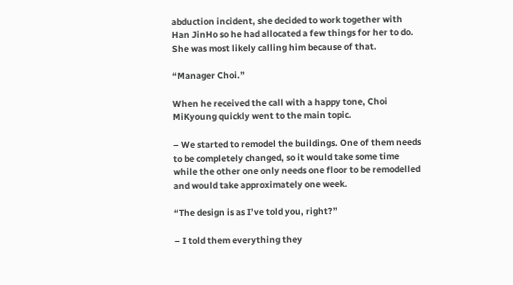abduction incident, she decided to work together with Han JinHo so he had allocated a few things for her to do. She was most likely calling him because of that.

“Manager Choi.”

When he received the call with a happy tone, Choi MiKyoung quickly went to the main topic.

– We started to remodel the buildings. One of them needs to be completely changed, so it would take some time while the other one only needs one floor to be remodelled and would take approximately one week.

“The design is as I’ve told you, right?”

– I told them everything they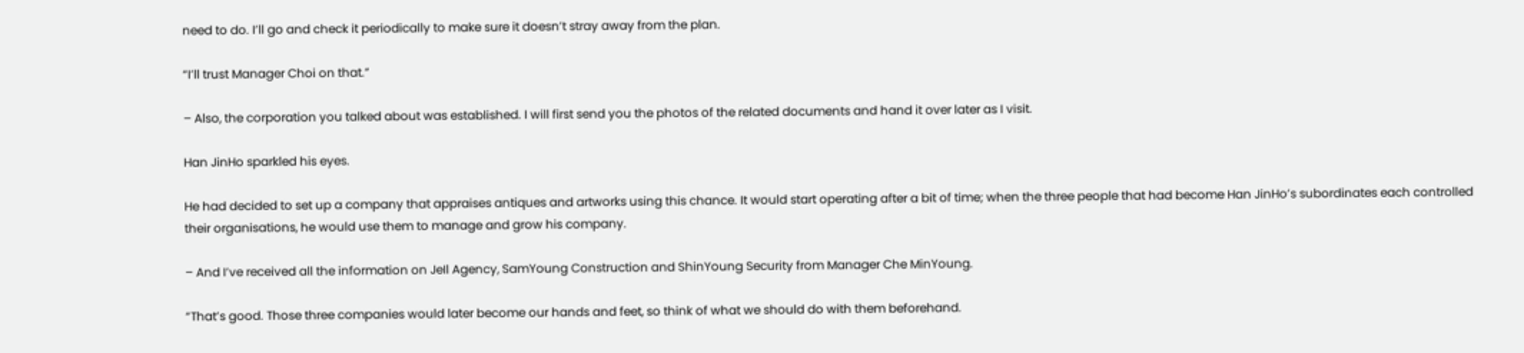need to do. I’ll go and check it periodically to make sure it doesn’t stray away from the plan.

“I’ll trust Manager Choi on that.”

– Also, the corporation you talked about was established. I will first send you the photos of the related documents and hand it over later as I visit.

Han JinHo sparkled his eyes.

He had decided to set up a company that appraises antiques and artworks using this chance. It would start operating after a bit of time; when the three people that had become Han JinHo’s subordinates each controlled their organisations, he would use them to manage and grow his company.

– And I’ve received all the information on JeIl Agency, SamYoung Construction and ShinYoung Security from Manager Che MinYoung.

“That’s good. Those three companies would later become our hands and feet, so think of what we should do with them beforehand.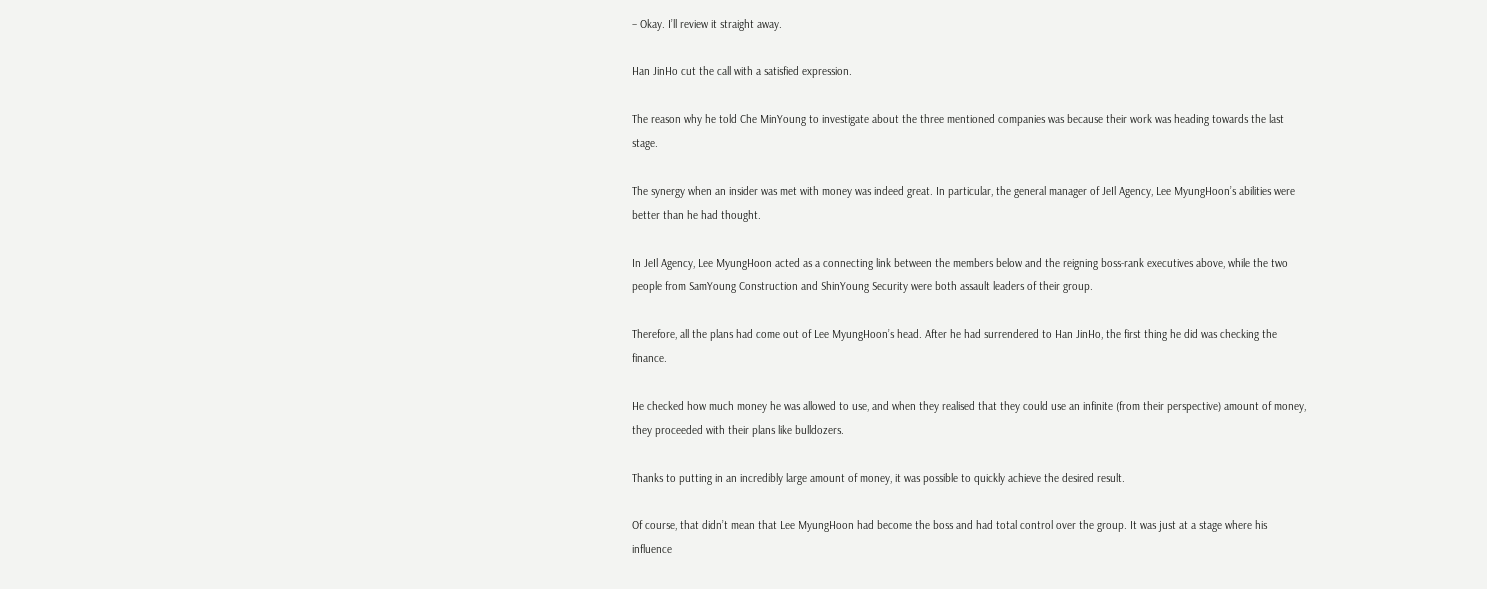– Okay. I’ll review it straight away.

Han JinHo cut the call with a satisfied expression.

The reason why he told Che MinYoung to investigate about the three mentioned companies was because their work was heading towards the last stage.

The synergy when an insider was met with money was indeed great. In particular, the general manager of JeIl Agency, Lee MyungHoon’s abilities were better than he had thought.

In JeIl Agency, Lee MyungHoon acted as a connecting link between the members below and the reigning boss-rank executives above, while the two people from SamYoung Construction and ShinYoung Security were both assault leaders of their group.

Therefore, all the plans had come out of Lee MyungHoon’s head. After he had surrendered to Han JinHo, the first thing he did was checking the finance.

He checked how much money he was allowed to use, and when they realised that they could use an infinite (from their perspective) amount of money, they proceeded with their plans like bulldozers.

Thanks to putting in an incredibly large amount of money, it was possible to quickly achieve the desired result.

Of course, that didn’t mean that Lee MyungHoon had become the boss and had total control over the group. It was just at a stage where his influence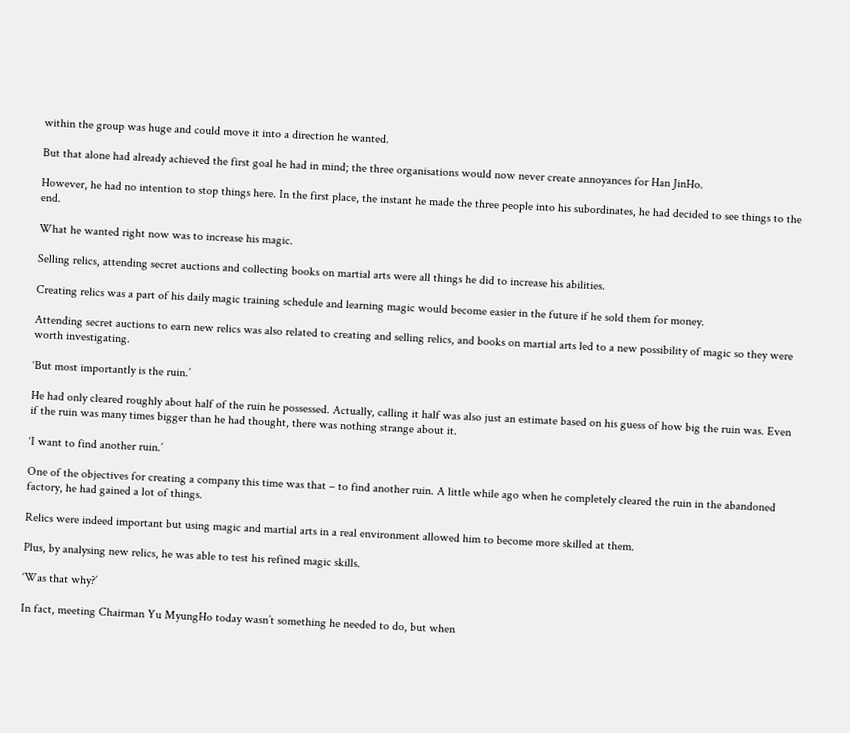within the group was huge and could move it into a direction he wanted.

But that alone had already achieved the first goal he had in mind; the three organisations would now never create annoyances for Han JinHo.

However, he had no intention to stop things here. In the first place, the instant he made the three people into his subordinates, he had decided to see things to the end.

What he wanted right now was to increase his magic.

Selling relics, attending secret auctions and collecting books on martial arts were all things he did to increase his abilities.

Creating relics was a part of his daily magic training schedule and learning magic would become easier in the future if he sold them for money.

Attending secret auctions to earn new relics was also related to creating and selling relics, and books on martial arts led to a new possibility of magic so they were worth investigating.

‘But most importantly is the ruin.’

He had only cleared roughly about half of the ruin he possessed. Actually, calling it half was also just an estimate based on his guess of how big the ruin was. Even if the ruin was many times bigger than he had thought, there was nothing strange about it.

‘I want to find another ruin.’

One of the objectives for creating a company this time was that – to find another ruin. A little while ago when he completely cleared the ruin in the abandoned factory, he had gained a lot of things.

Relics were indeed important but using magic and martial arts in a real environment allowed him to become more skilled at them.

Plus, by analysing new relics, he was able to test his refined magic skills.

‘Was that why?’

In fact, meeting Chairman Yu MyungHo today wasn’t something he needed to do, but when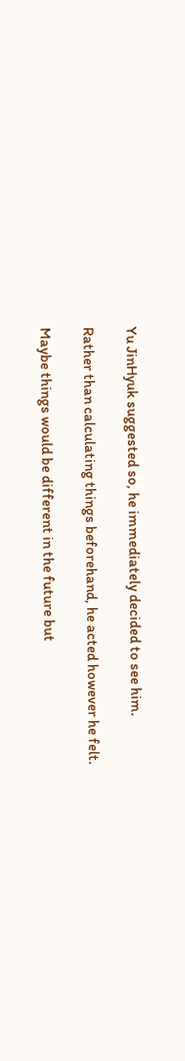Yu JinHyuk suggested so, he immediately decided to see him.

Rather than calculating things beforehand, he acted however he felt.

Maybe things would be different in the future but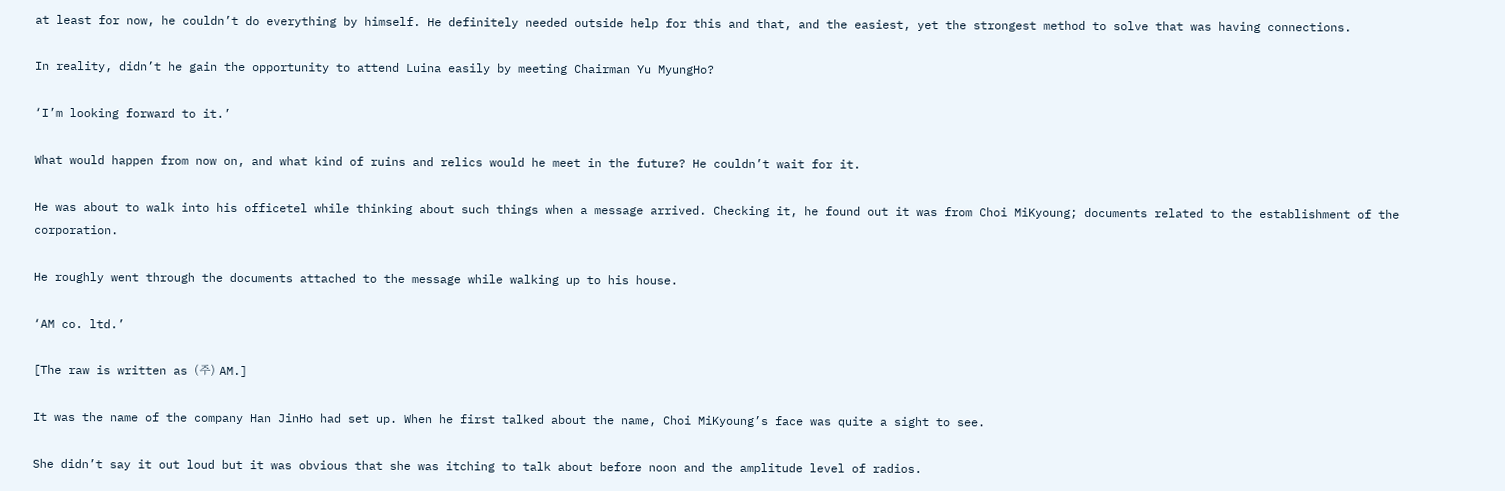at least for now, he couldn’t do everything by himself. He definitely needed outside help for this and that, and the easiest, yet the strongest method to solve that was having connections.

In reality, didn’t he gain the opportunity to attend Luina easily by meeting Chairman Yu MyungHo?

‘I’m looking forward to it.’

What would happen from now on, and what kind of ruins and relics would he meet in the future? He couldn’t wait for it.

He was about to walk into his officetel while thinking about such things when a message arrived. Checking it, he found out it was from Choi MiKyoung; documents related to the establishment of the corporation.

He roughly went through the documents attached to the message while walking up to his house.

‘AM co. ltd.’

[The raw is written as (주) AM.]

It was the name of the company Han JinHo had set up. When he first talked about the name, Choi MiKyoung’s face was quite a sight to see.

She didn’t say it out loud but it was obvious that she was itching to talk about before noon and the amplitude level of radios.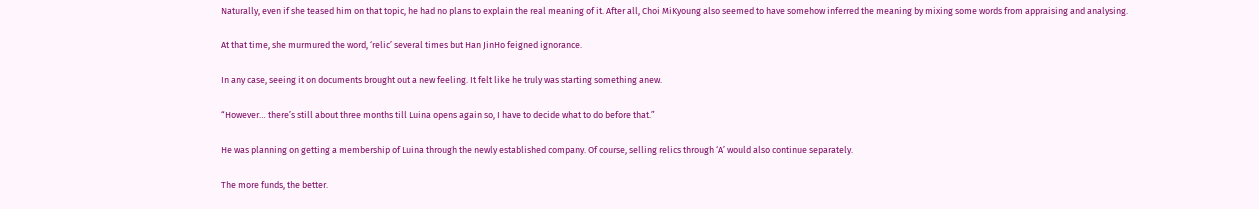Naturally, even if she teased him on that topic, he had no plans to explain the real meaning of it. After all, Choi MiKyoung also seemed to have somehow inferred the meaning by mixing some words from appraising and analysing.

At that time, she murmured the word, ‘relic’ several times but Han JinHo feigned ignorance.

In any case, seeing it on documents brought out a new feeling. It felt like he truly was starting something anew.

“However… there’s still about three months till Luina opens again so, I have to decide what to do before that.”

He was planning on getting a membership of Luina through the newly established company. Of course, selling relics through ‘A’ would also continue separately.

The more funds, the better.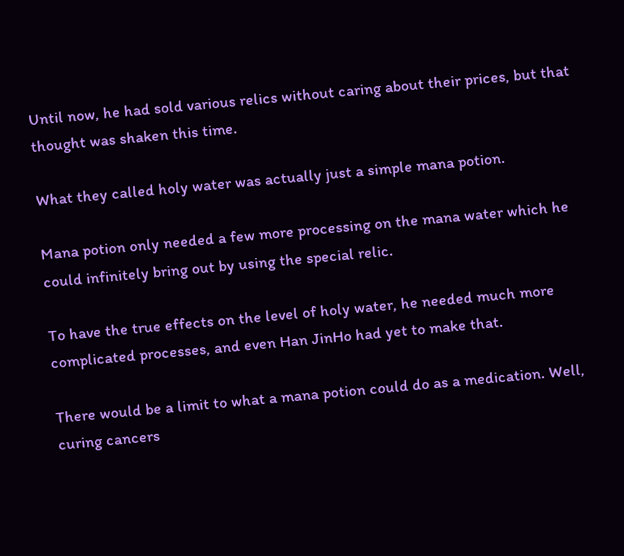Until now, he had sold various relics without caring about their prices, but that thought was shaken this time.

What they called holy water was actually just a simple mana potion.

Mana potion only needed a few more processing on the mana water which he could infinitely bring out by using the special relic.

To have the true effects on the level of holy water, he needed much more complicated processes, and even Han JinHo had yet to make that.

There would be a limit to what a mana potion could do as a medication. Well, curing cancers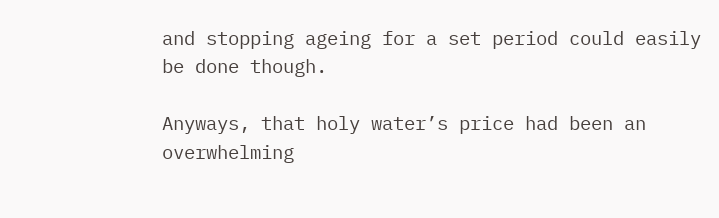and stopping ageing for a set period could easily be done though.

Anyways, that holy water’s price had been an overwhelming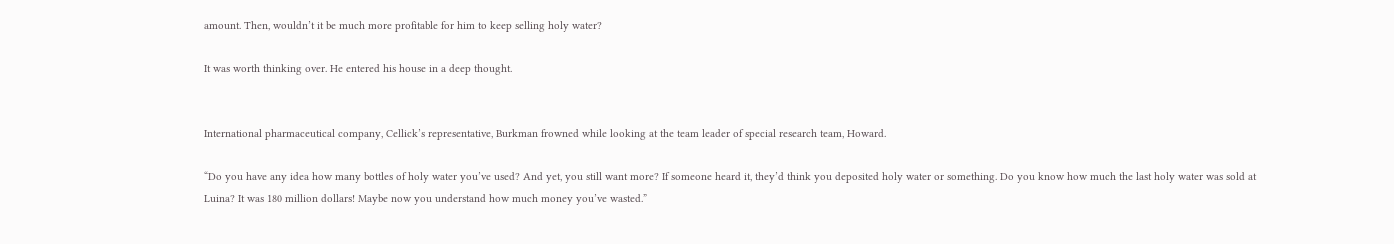amount. Then, wouldn’t it be much more profitable for him to keep selling holy water?

It was worth thinking over. He entered his house in a deep thought.


International pharmaceutical company, Cellick’s representative, Burkman frowned while looking at the team leader of special research team, Howard.

“Do you have any idea how many bottles of holy water you’ve used? And yet, you still want more? If someone heard it, they’d think you deposited holy water or something. Do you know how much the last holy water was sold at Luina? It was 180 million dollars! Maybe now you understand how much money you’ve wasted.”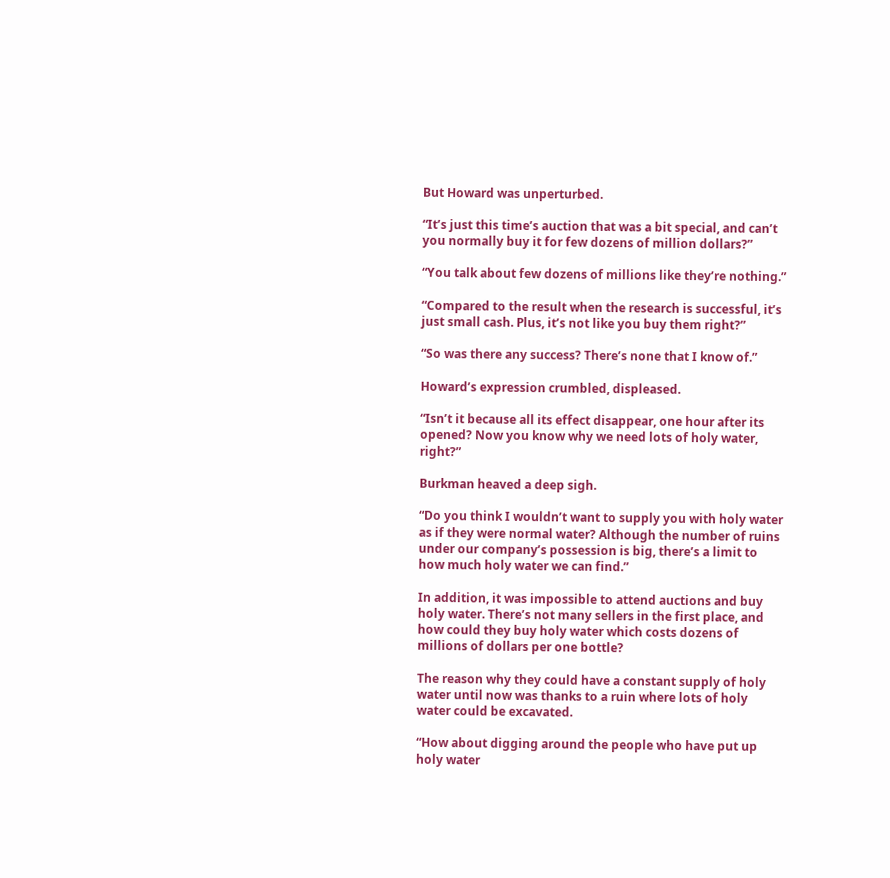But Howard was unperturbed.

“It’s just this time’s auction that was a bit special, and can’t you normally buy it for few dozens of million dollars?”

“You talk about few dozens of millions like they’re nothing.”

“Compared to the result when the research is successful, it’s just small cash. Plus, it’s not like you buy them right?”

“So was there any success? There’s none that I know of.”

Howard’s expression crumbled, displeased.

“Isn’t it because all its effect disappear, one hour after its opened? Now you know why we need lots of holy water, right?”

Burkman heaved a deep sigh.

“Do you think I wouldn’t want to supply you with holy water as if they were normal water? Although the number of ruins under our company’s possession is big, there’s a limit to how much holy water we can find.”

In addition, it was impossible to attend auctions and buy holy water. There’s not many sellers in the first place, and how could they buy holy water which costs dozens of millions of dollars per one bottle?

The reason why they could have a constant supply of holy water until now was thanks to a ruin where lots of holy water could be excavated.

“How about digging around the people who have put up holy water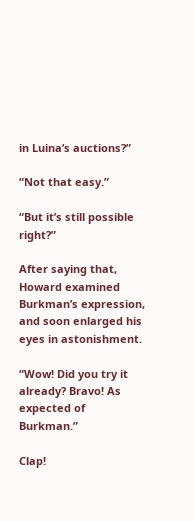in Luina’s auctions?”

“Not that easy.”

“But it’s still possible right?”

After saying that, Howard examined Burkman’s expression, and soon enlarged his eyes in astonishment.

“Wow! Did you try it already? Bravo! As expected of Burkman.”

Clap!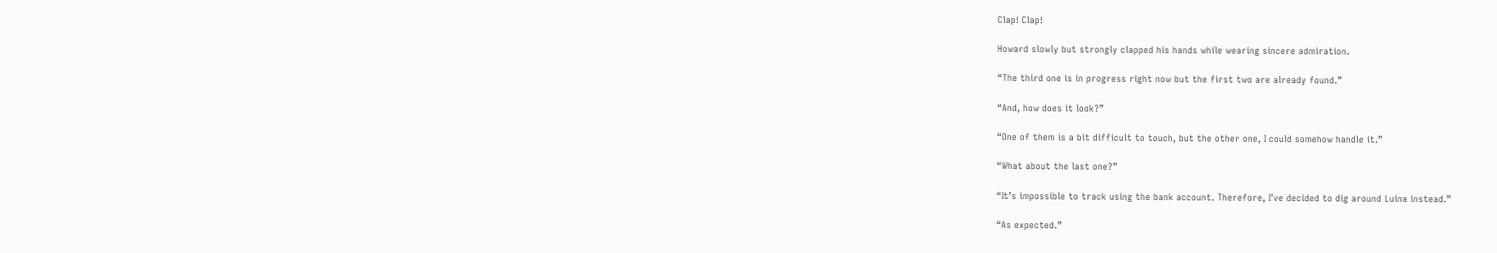Clap! Clap!

Howard slowly but strongly clapped his hands while wearing sincere admiration.

“The third one is in progress right now but the first two are already found.”

“And, how does it look?”

“One of them is a bit difficult to touch, but the other one, I could somehow handle it.”

“What about the last one?”

“It’s impossible to track using the bank account. Therefore, I’ve decided to dig around Luina instead.”

“As expected.”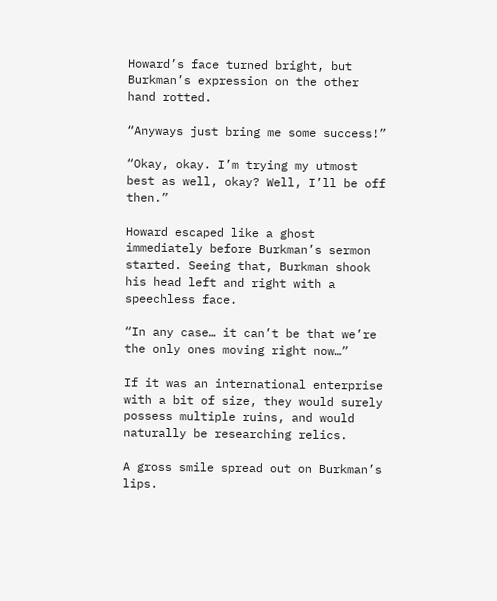Howard’s face turned bright, but Burkman’s expression on the other hand rotted.

“Anyways just bring me some success!”

“Okay, okay. I’m trying my utmost best as well, okay? Well, I’ll be off then.”

Howard escaped like a ghost immediately before Burkman’s sermon started. Seeing that, Burkman shook his head left and right with a speechless face.

“In any case… it can’t be that we’re the only ones moving right now…”

If it was an international enterprise with a bit of size, they would surely possess multiple ruins, and would naturally be researching relics.

A gross smile spread out on Burkman’s lips.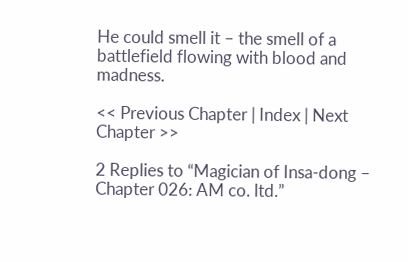He could smell it – the smell of a battlefield flowing with blood and madness.

<< Previous Chapter | Index | Next Chapter >>

2 Replies to “Magician of Insa-dong – Chapter 026: AM co. ltd.”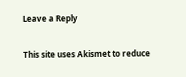Leave a Reply

This site uses Akismet to reduce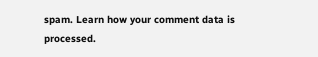spam. Learn how your comment data is processed.